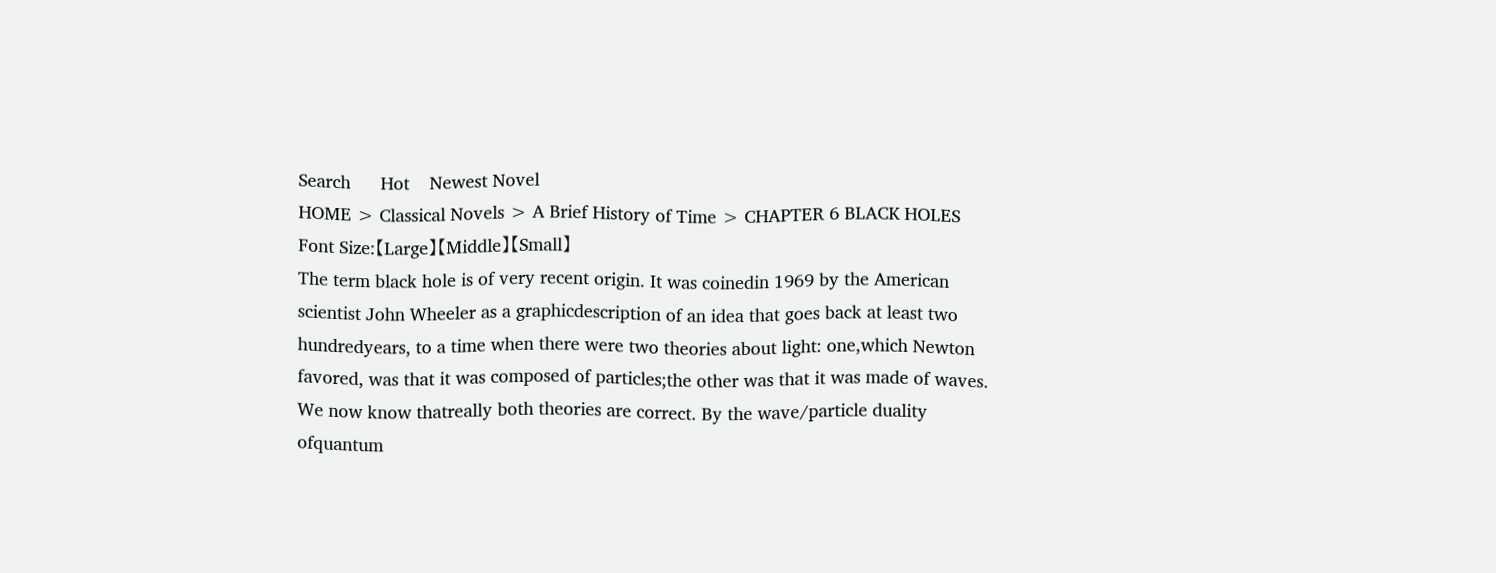Search      Hot    Newest Novel
HOME > Classical Novels > A Brief History of Time > CHAPTER 6 BLACK HOLES
Font Size:【Large】【Middle】【Small】
The term black hole is of very recent origin. It was coinedin 1969 by the American scientist John Wheeler as a graphicdescription of an idea that goes back at least two hundredyears, to a time when there were two theories about light: one,which Newton favored, was that it was composed of particles;the other was that it was made of waves. We now know thatreally both theories are correct. By the wave/particle duality ofquantum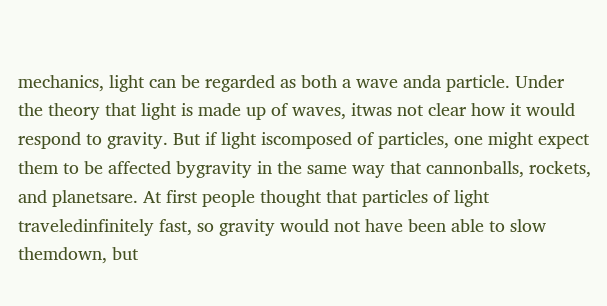mechanics, light can be regarded as both a wave anda particle. Under the theory that light is made up of waves, itwas not clear how it would respond to gravity. But if light iscomposed of particles, one might expect them to be affected bygravity in the same way that cannonballs, rockets, and planetsare. At first people thought that particles of light traveledinfinitely fast, so gravity would not have been able to slow themdown, but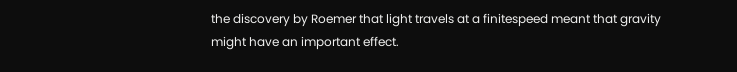the discovery by Roemer that light travels at a finitespeed meant that gravity might have an important effect.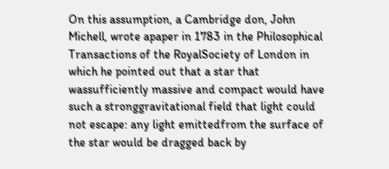On this assumption, a Cambridge don, John Michell, wrote apaper in 1783 in the Philosophical Transactions of the RoyalSociety of London in which he pointed out that a star that wassufficiently massive and compact would have such a stronggravitational field that light could not escape: any light emittedfrom the surface of the star would be dragged back by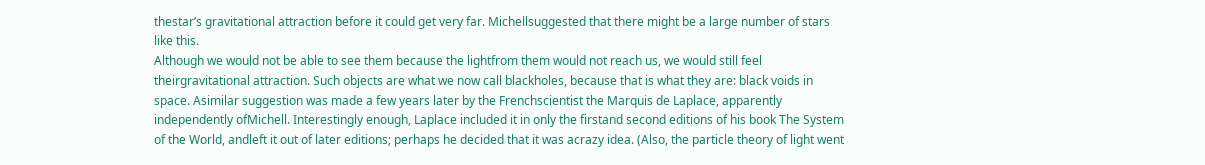thestar’s gravitational attraction before it could get very far. Michellsuggested that there might be a large number of stars like this.
Although we would not be able to see them because the lightfrom them would not reach us, we would still feel theirgravitational attraction. Such objects are what we now call blackholes, because that is what they are: black voids in space. Asimilar suggestion was made a few years later by the Frenchscientist the Marquis de Laplace, apparently independently ofMichell. Interestingly enough, Laplace included it in only the firstand second editions of his book The System of the World, andleft it out of later editions; perhaps he decided that it was acrazy idea. (Also, the particle theory of light went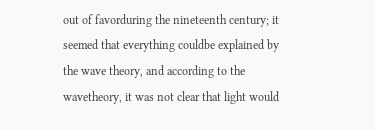out of favorduring the nineteenth century; it seemed that everything couldbe explained by the wave theory, and according to the wavetheory, it was not clear that light would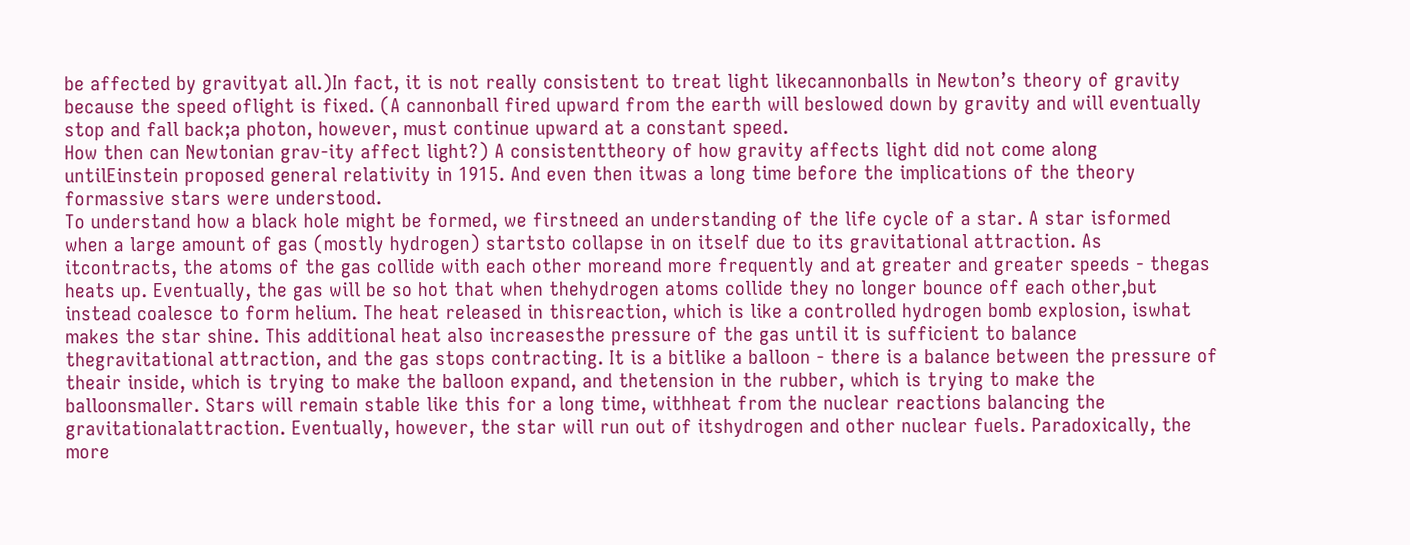be affected by gravityat all.)In fact, it is not really consistent to treat light likecannonballs in Newton’s theory of gravity because the speed oflight is fixed. (A cannonball fired upward from the earth will beslowed down by gravity and will eventually stop and fall back;a photon, however, must continue upward at a constant speed.
How then can Newtonian grav-ity affect light?) A consistenttheory of how gravity affects light did not come along untilEinstein proposed general relativity in 1915. And even then itwas a long time before the implications of the theory formassive stars were understood.
To understand how a black hole might be formed, we firstneed an understanding of the life cycle of a star. A star isformed when a large amount of gas (mostly hydrogen) startsto collapse in on itself due to its gravitational attraction. As itcontracts, the atoms of the gas collide with each other moreand more frequently and at greater and greater speeds - thegas heats up. Eventually, the gas will be so hot that when thehydrogen atoms collide they no longer bounce off each other,but instead coalesce to form helium. The heat released in thisreaction, which is like a controlled hydrogen bomb explosion, iswhat makes the star shine. This additional heat also increasesthe pressure of the gas until it is sufficient to balance thegravitational attraction, and the gas stops contracting. It is a bitlike a balloon - there is a balance between the pressure of theair inside, which is trying to make the balloon expand, and thetension in the rubber, which is trying to make the balloonsmaller. Stars will remain stable like this for a long time, withheat from the nuclear reactions balancing the gravitationalattraction. Eventually, however, the star will run out of itshydrogen and other nuclear fuels. Paradoxically, the more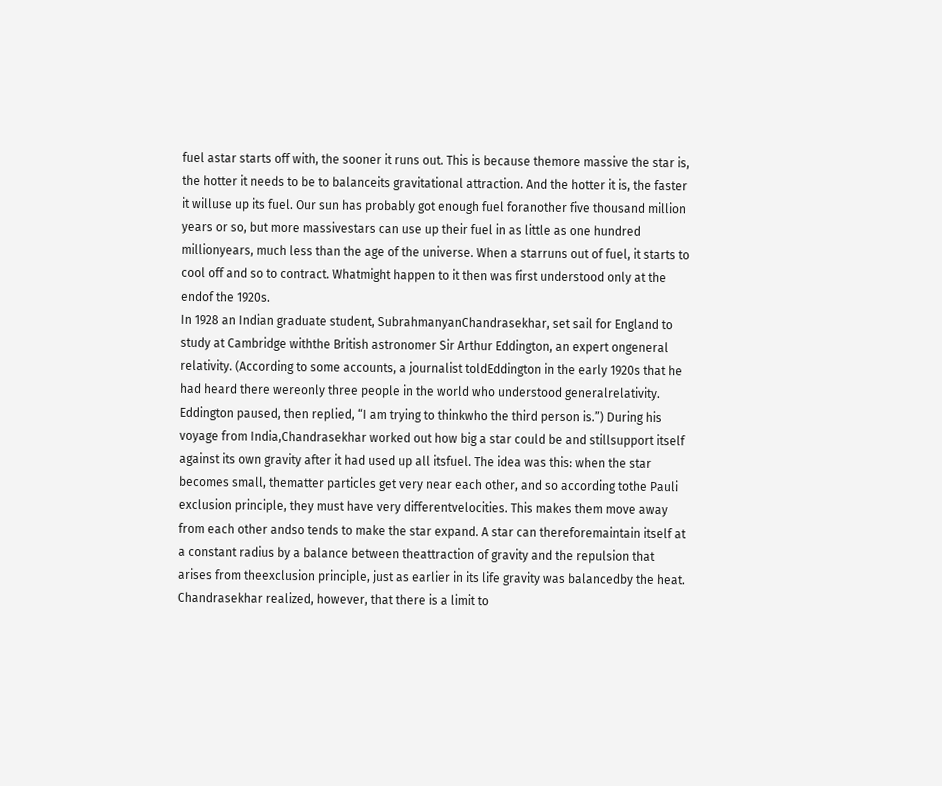fuel astar starts off with, the sooner it runs out. This is because themore massive the star is, the hotter it needs to be to balanceits gravitational attraction. And the hotter it is, the faster it willuse up its fuel. Our sun has probably got enough fuel foranother five thousand million years or so, but more massivestars can use up their fuel in as little as one hundred millionyears, much less than the age of the universe. When a starruns out of fuel, it starts to cool off and so to contract. Whatmight happen to it then was first understood only at the endof the 1920s.
In 1928 an Indian graduate student, SubrahmanyanChandrasekhar, set sail for England to study at Cambridge withthe British astronomer Sir Arthur Eddington, an expert ongeneral relativity. (According to some accounts, a journalist toldEddington in the early 1920s that he had heard there wereonly three people in the world who understood generalrelativity. Eddington paused, then replied, “I am trying to thinkwho the third person is.”) During his voyage from India,Chandrasekhar worked out how big a star could be and stillsupport itself against its own gravity after it had used up all itsfuel. The idea was this: when the star becomes small, thematter particles get very near each other, and so according tothe Pauli exclusion principle, they must have very differentvelocities. This makes them move away from each other andso tends to make the star expand. A star can thereforemaintain itself at a constant radius by a balance between theattraction of gravity and the repulsion that arises from theexclusion principle, just as earlier in its life gravity was balancedby the heat.
Chandrasekhar realized, however, that there is a limit to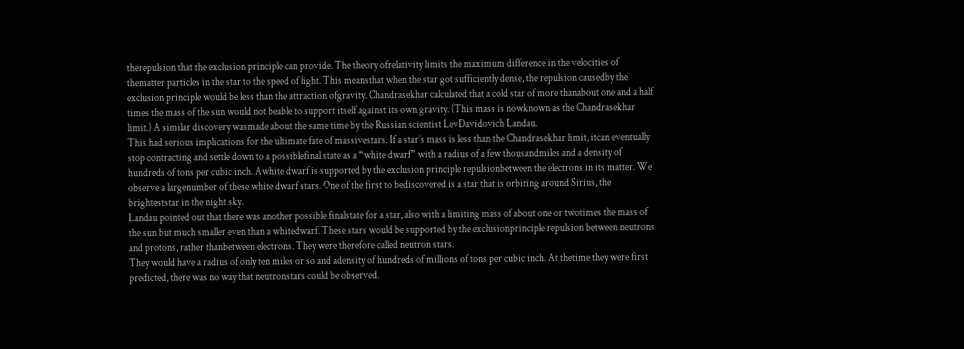therepulsion that the exclusion principle can provide. The theory ofrelativity limits the maximum difference in the velocities of thematter particles in the star to the speed of light. This meansthat when the star got sufficiently dense, the repulsion causedby the exclusion principle would be less than the attraction ofgravity. Chandrasekhar calculated that a cold star of more thanabout one and a half times the mass of the sun would not beable to support itself against its own gravity. (This mass is nowknown as the Chandrasekhar limit.) A similar discovery wasmade about the same time by the Russian scientist LevDavidovich Landau.
This had serious implications for the ultimate fate of massivestars. If a star’s mass is less than the Chandrasekhar limit, itcan eventually stop contracting and settle down to a possiblefinal state as a “white dwarf” with a radius of a few thousandmiles and a density of hundreds of tons per cubic inch. Awhite dwarf is supported by the exclusion principle repulsionbetween the electrons in its matter. We observe a largenumber of these white dwarf stars. One of the first to bediscovered is a star that is orbiting around Sirius, the brighteststar in the night sky.
Landau pointed out that there was another possible finalstate for a star, also with a limiting mass of about one or twotimes the mass of the sun but much smaller even than a whitedwarf. These stars would be supported by the exclusionprinciple repulsion between neutrons and protons, rather thanbetween electrons. They were therefore called neutron stars.
They would have a radius of only ten miles or so and adensity of hundreds of millions of tons per cubic inch. At thetime they were first predicted, there was no way that neutronstars could be observed.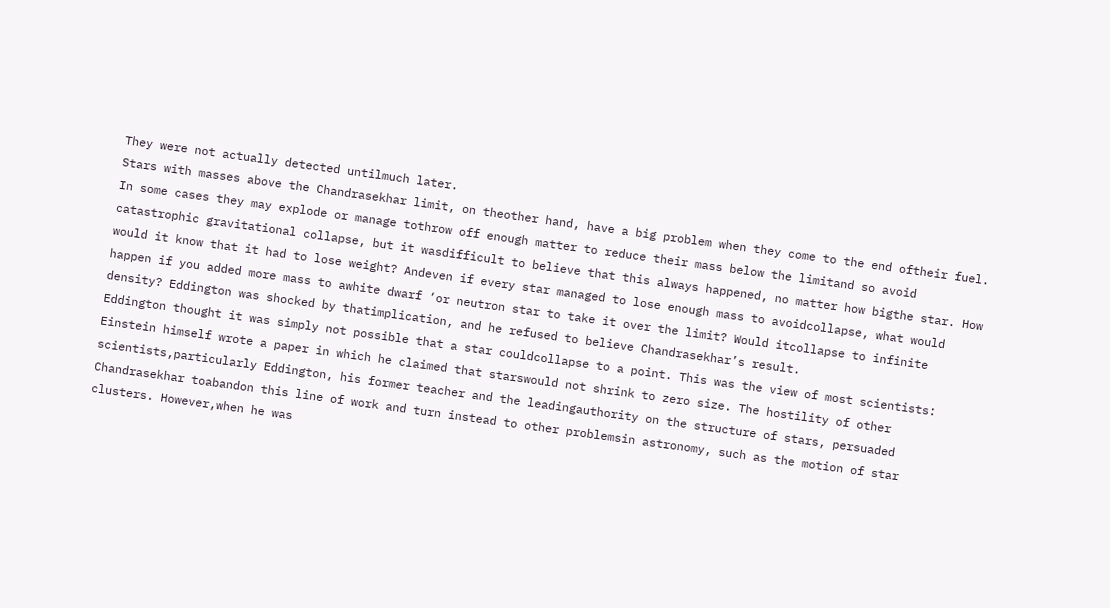They were not actually detected untilmuch later.
Stars with masses above the Chandrasekhar limit, on theother hand, have a big problem when they come to the end oftheir fuel. In some cases they may explode or manage tothrow off enough matter to reduce their mass below the limitand so avoid catastrophic gravitational collapse, but it wasdifficult to believe that this always happened, no matter how bigthe star. How would it know that it had to lose weight? Andeven if every star managed to lose enough mass to avoidcollapse, what would happen if you added more mass to awhite dwarf ‘or neutron star to take it over the limit? Would itcollapse to infinite density? Eddington was shocked by thatimplication, and he refused to believe Chandrasekhar’s result.
Eddington thought it was simply not possible that a star couldcollapse to a point. This was the view of most scientists:
Einstein himself wrote a paper in which he claimed that starswould not shrink to zero size. The hostility of other scientists,particularly Eddington, his former teacher and the leadingauthority on the structure of stars, persuaded Chandrasekhar toabandon this line of work and turn instead to other problemsin astronomy, such as the motion of star clusters. However,when he was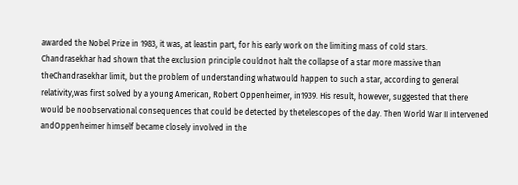awarded the Nobel Prize in 1983, it was, at leastin part, for his early work on the limiting mass of cold stars.
Chandrasekhar had shown that the exclusion principle couldnot halt the collapse of a star more massive than theChandrasekhar limit, but the problem of understanding whatwould happen to such a star, according to general relativity,was first solved by a young American, Robert Oppenheimer, in1939. His result, however, suggested that there would be noobservational consequences that could be detected by thetelescopes of the day. Then World War II intervened andOppenheimer himself became closely involved in the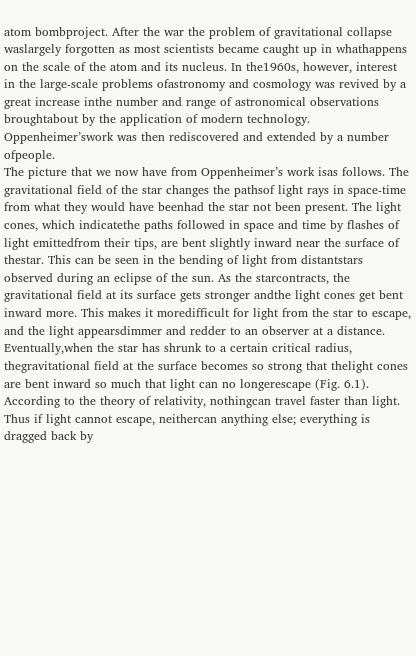atom bombproject. After the war the problem of gravitational collapse waslargely forgotten as most scientists became caught up in whathappens on the scale of the atom and its nucleus. In the1960s, however, interest in the large-scale problems ofastronomy and cosmology was revived by a great increase inthe number and range of astronomical observations broughtabout by the application of modern technology. Oppenheimer’swork was then rediscovered and extended by a number ofpeople.
The picture that we now have from Oppenheimer’s work isas follows. The gravitational field of the star changes the pathsof light rays in space-time from what they would have beenhad the star not been present. The light cones, which indicatethe paths followed in space and time by flashes of light emittedfrom their tips, are bent slightly inward near the surface of thestar. This can be seen in the bending of light from distantstars observed during an eclipse of the sun. As the starcontracts, the gravitational field at its surface gets stronger andthe light cones get bent inward more. This makes it moredifficult for light from the star to escape, and the light appearsdimmer and redder to an observer at a distance. Eventually,when the star has shrunk to a certain critical radius, thegravitational field at the surface becomes so strong that thelight cones are bent inward so much that light can no longerescape (Fig. 6.1). According to the theory of relativity, nothingcan travel faster than light. Thus if light cannot escape, neithercan anything else; everything is dragged back by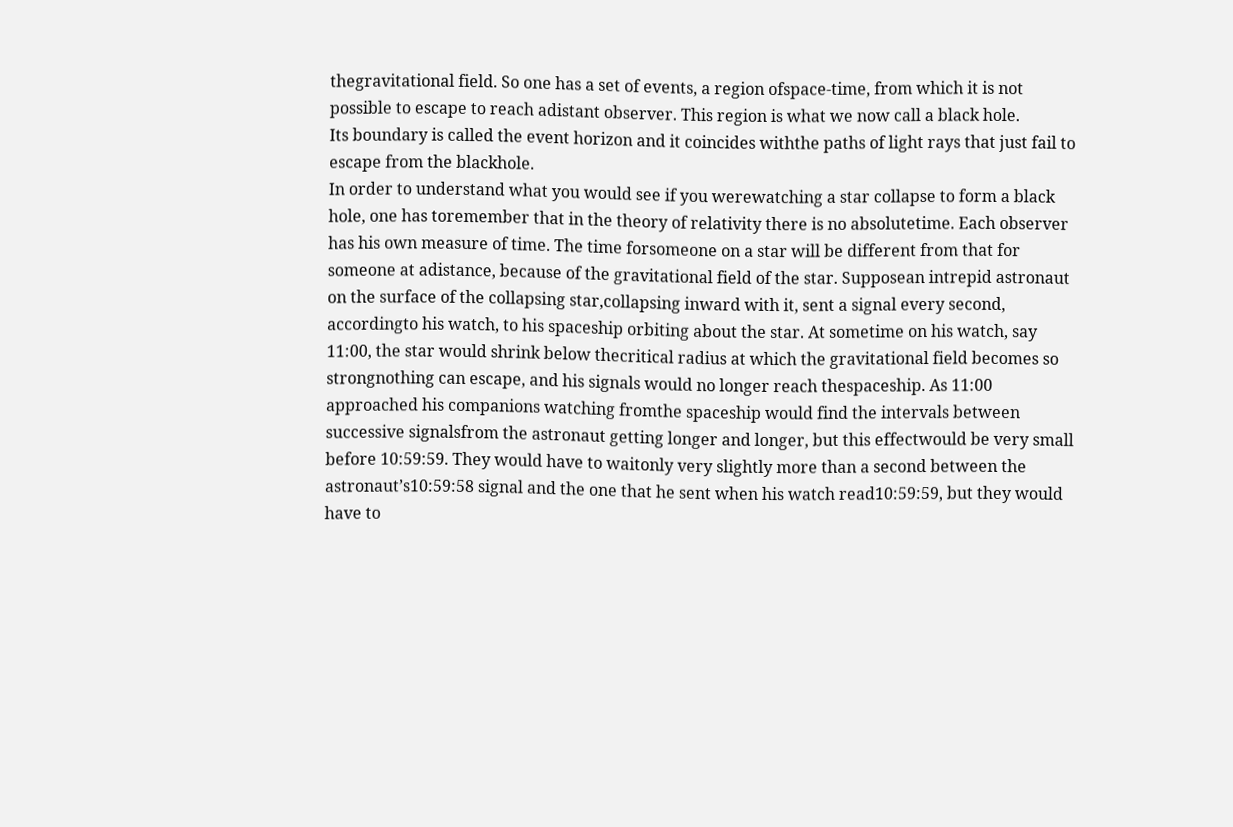thegravitational field. So one has a set of events, a region ofspace-time, from which it is not possible to escape to reach adistant observer. This region is what we now call a black hole.
Its boundary is called the event horizon and it coincides withthe paths of light rays that just fail to escape from the blackhole.
In order to understand what you would see if you werewatching a star collapse to form a black hole, one has toremember that in the theory of relativity there is no absolutetime. Each observer has his own measure of time. The time forsomeone on a star will be different from that for someone at adistance, because of the gravitational field of the star. Supposean intrepid astronaut on the surface of the collapsing star,collapsing inward with it, sent a signal every second, accordingto his watch, to his spaceship orbiting about the star. At sometime on his watch, say 11:00, the star would shrink below thecritical radius at which the gravitational field becomes so strongnothing can escape, and his signals would no longer reach thespaceship. As 11:00 approached his companions watching fromthe spaceship would find the intervals between successive signalsfrom the astronaut getting longer and longer, but this effectwould be very small before 10:59:59. They would have to waitonly very slightly more than a second between the astronaut’s10:59:58 signal and the one that he sent when his watch read10:59:59, but they would have to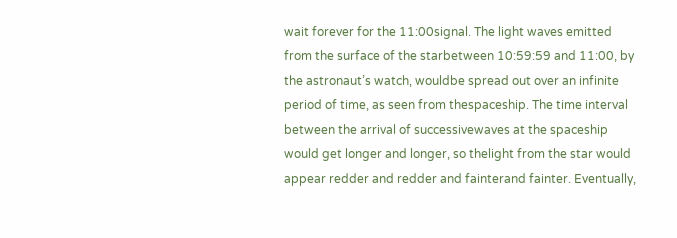wait forever for the 11:00signal. The light waves emitted from the surface of the starbetween 10:59:59 and 11:00, by the astronaut’s watch, wouldbe spread out over an infinite period of time, as seen from thespaceship. The time interval between the arrival of successivewaves at the spaceship would get longer and longer, so thelight from the star would appear redder and redder and fainterand fainter. Eventually,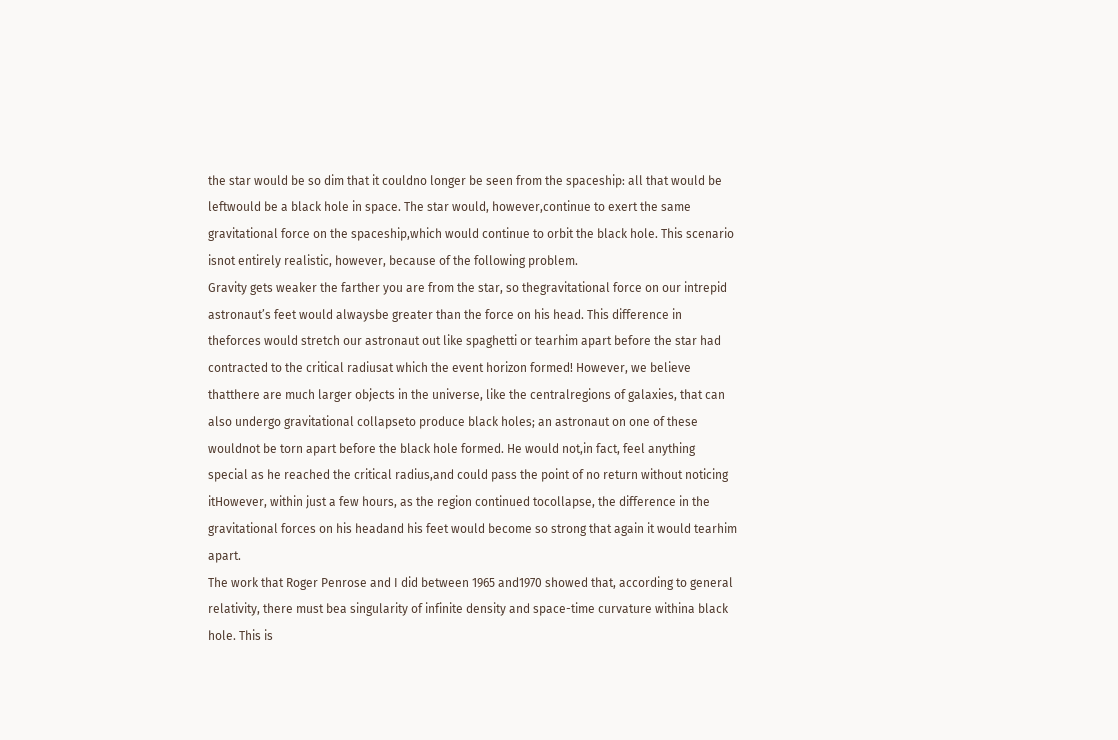the star would be so dim that it couldno longer be seen from the spaceship: all that would be leftwould be a black hole in space. The star would, however,continue to exert the same gravitational force on the spaceship,which would continue to orbit the black hole. This scenario isnot entirely realistic, however, because of the following problem.
Gravity gets weaker the farther you are from the star, so thegravitational force on our intrepid astronaut’s feet would alwaysbe greater than the force on his head. This difference in theforces would stretch our astronaut out like spaghetti or tearhim apart before the star had contracted to the critical radiusat which the event horizon formed! However, we believe thatthere are much larger objects in the universe, like the centralregions of galaxies, that can also undergo gravitational collapseto produce black holes; an astronaut on one of these wouldnot be torn apart before the black hole formed. He would not,in fact, feel anything special as he reached the critical radius,and could pass the point of no return without noticing itHowever, within just a few hours, as the region continued tocollapse, the difference in the gravitational forces on his headand his feet would become so strong that again it would tearhim apart.
The work that Roger Penrose and I did between 1965 and1970 showed that, according to general relativity, there must bea singularity of infinite density and space-time curvature withina black hole. This is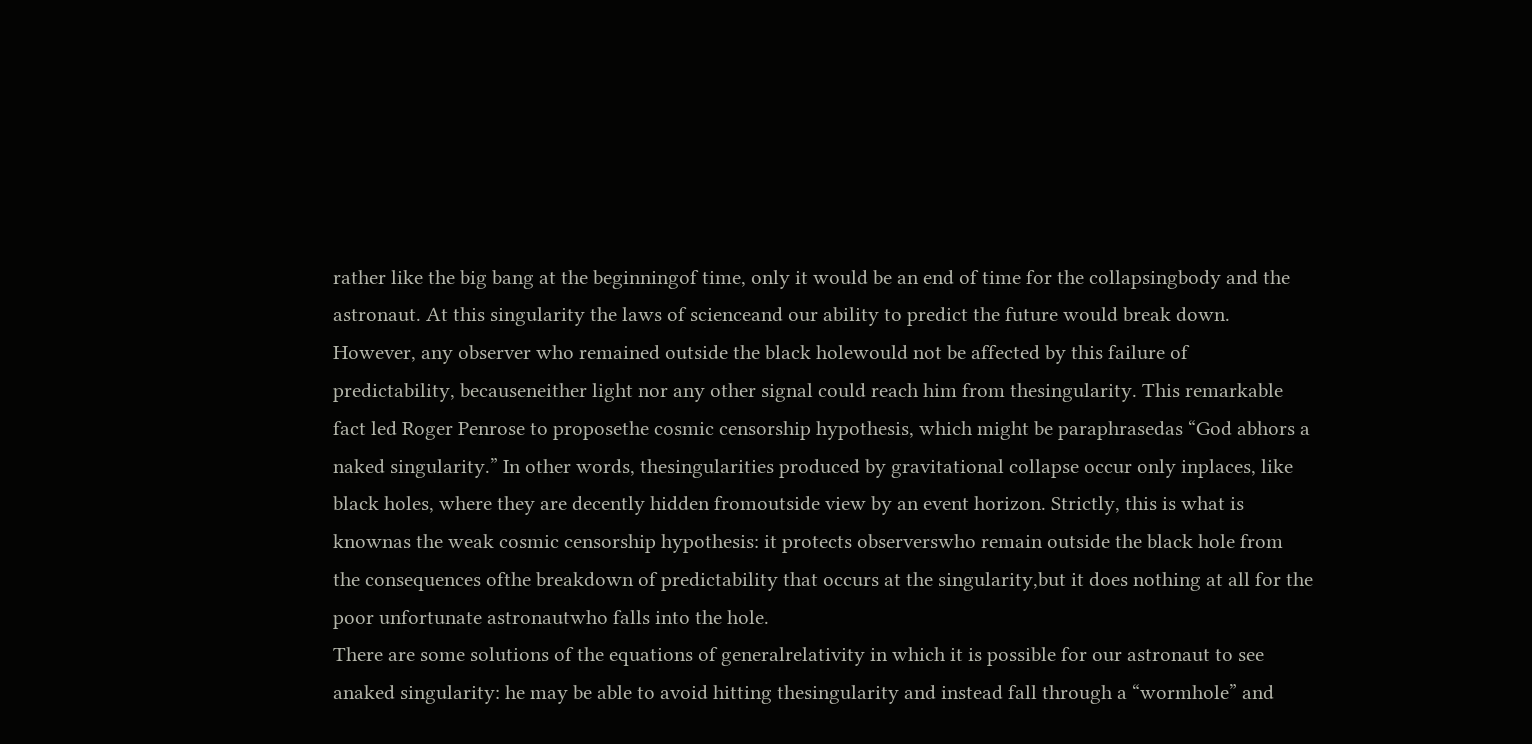rather like the big bang at the beginningof time, only it would be an end of time for the collapsingbody and the astronaut. At this singularity the laws of scienceand our ability to predict the future would break down.
However, any observer who remained outside the black holewould not be affected by this failure of predictability, becauseneither light nor any other signal could reach him from thesingularity. This remarkable fact led Roger Penrose to proposethe cosmic censorship hypothesis, which might be paraphrasedas “God abhors a naked singularity.” In other words, thesingularities produced by gravitational collapse occur only inplaces, like black holes, where they are decently hidden fromoutside view by an event horizon. Strictly, this is what is knownas the weak cosmic censorship hypothesis: it protects observerswho remain outside the black hole from the consequences ofthe breakdown of predictability that occurs at the singularity,but it does nothing at all for the poor unfortunate astronautwho falls into the hole.
There are some solutions of the equations of generalrelativity in which it is possible for our astronaut to see anaked singularity: he may be able to avoid hitting thesingularity and instead fall through a “wormhole” and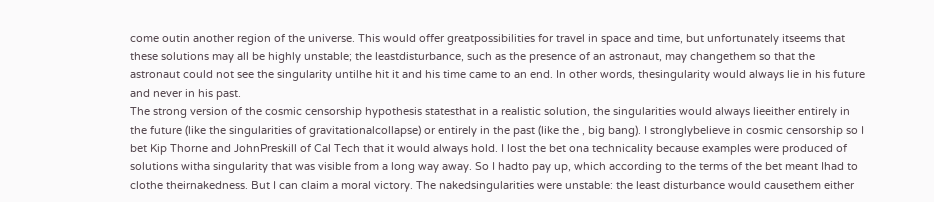come outin another region of the universe. This would offer greatpossibilities for travel in space and time, but unfortunately itseems that these solutions may all be highly unstable; the leastdisturbance, such as the presence of an astronaut, may changethem so that the astronaut could not see the singularity untilhe hit it and his time came to an end. In other words, thesingularity would always lie in his future and never in his past.
The strong version of the cosmic censorship hypothesis statesthat in a realistic solution, the singularities would always lieeither entirely in the future (like the singularities of gravitationalcollapse) or entirely in the past (like the , big bang). I stronglybelieve in cosmic censorship so I bet Kip Thorne and JohnPreskill of Cal Tech that it would always hold. I lost the bet ona technicality because examples were produced of solutions witha singularity that was visible from a long way away. So I hadto pay up, which according to the terms of the bet meant Ihad to clothe theirnakedness. But I can claim a moral victory. The nakedsingularities were unstable: the least disturbance would causethem either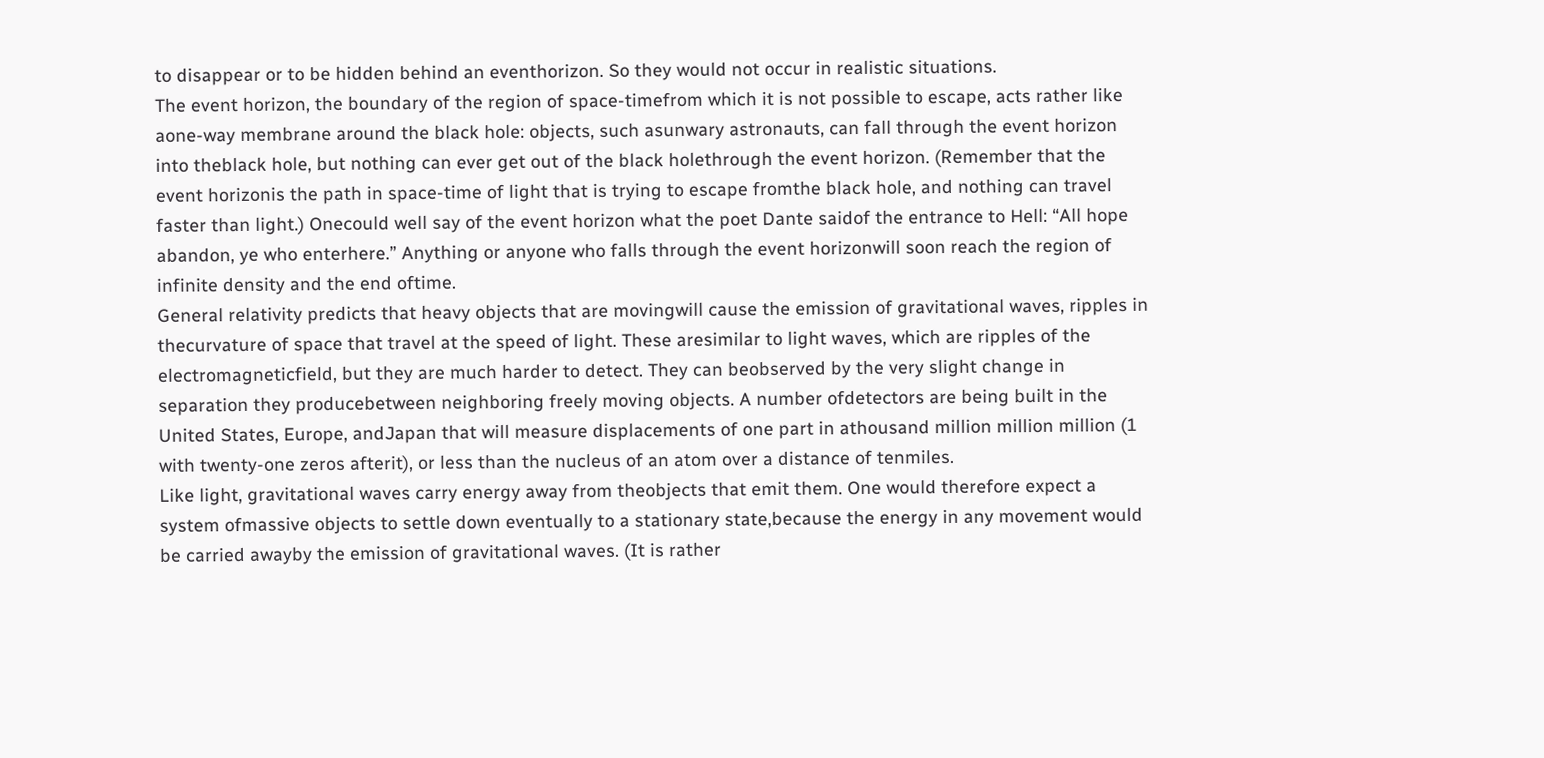to disappear or to be hidden behind an eventhorizon. So they would not occur in realistic situations.
The event horizon, the boundary of the region of space-timefrom which it is not possible to escape, acts rather like aone-way membrane around the black hole: objects, such asunwary astronauts, can fall through the event horizon into theblack hole, but nothing can ever get out of the black holethrough the event horizon. (Remember that the event horizonis the path in space-time of light that is trying to escape fromthe black hole, and nothing can travel faster than light.) Onecould well say of the event horizon what the poet Dante saidof the entrance to Hell: “All hope abandon, ye who enterhere.” Anything or anyone who falls through the event horizonwill soon reach the region of infinite density and the end oftime.
General relativity predicts that heavy objects that are movingwill cause the emission of gravitational waves, ripples in thecurvature of space that travel at the speed of light. These aresimilar to light waves, which are ripples of the electromagneticfield, but they are much harder to detect. They can beobserved by the very slight change in separation they producebetween neighboring freely moving objects. A number ofdetectors are being built in the United States, Europe, andJapan that will measure displacements of one part in athousand million million million (1 with twenty-one zeros afterit), or less than the nucleus of an atom over a distance of tenmiles.
Like light, gravitational waves carry energy away from theobjects that emit them. One would therefore expect a system ofmassive objects to settle down eventually to a stationary state,because the energy in any movement would be carried awayby the emission of gravitational waves. (It is rather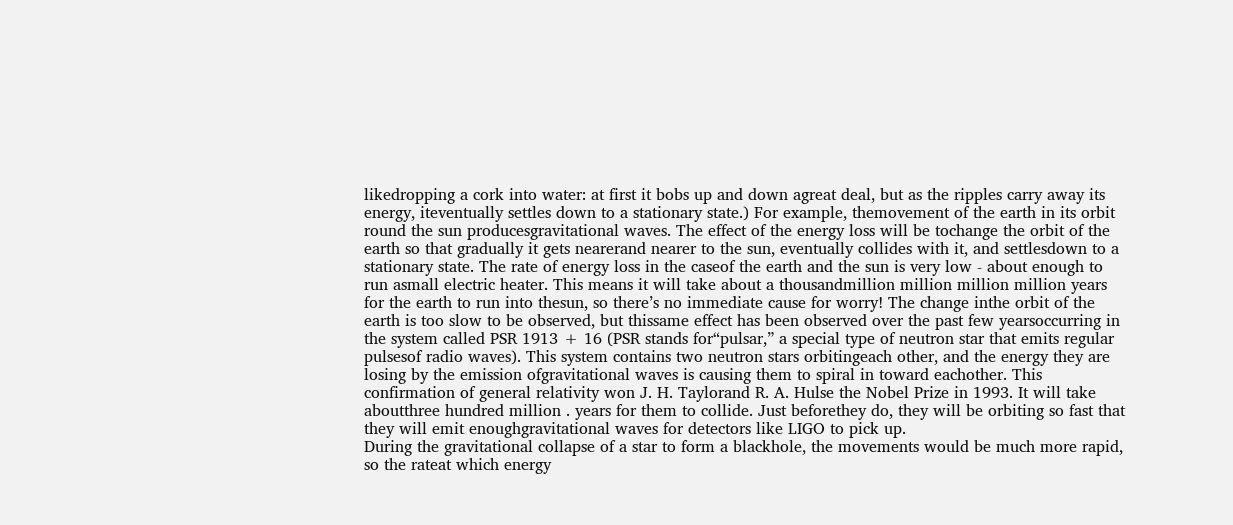likedropping a cork into water: at first it bobs up and down agreat deal, but as the ripples carry away its energy, iteventually settles down to a stationary state.) For example, themovement of the earth in its orbit round the sun producesgravitational waves. The effect of the energy loss will be tochange the orbit of the earth so that gradually it gets nearerand nearer to the sun, eventually collides with it, and settlesdown to a stationary state. The rate of energy loss in the caseof the earth and the sun is very low - about enough to run asmall electric heater. This means it will take about a thousandmillion million million million years for the earth to run into thesun, so there’s no immediate cause for worry! The change inthe orbit of the earth is too slow to be observed, but thissame effect has been observed over the past few yearsoccurring in the system called PSR 1913 + 16 (PSR stands for“pulsar,” a special type of neutron star that emits regular pulsesof radio waves). This system contains two neutron stars orbitingeach other, and the energy they are losing by the emission ofgravitational waves is causing them to spiral in toward eachother. This confirmation of general relativity won J. H. Taylorand R. A. Hulse the Nobel Prize in 1993. It will take aboutthree hundred million . years for them to collide. Just beforethey do, they will be orbiting so fast that they will emit enoughgravitational waves for detectors like LIGO to pick up.
During the gravitational collapse of a star to form a blackhole, the movements would be much more rapid, so the rateat which energy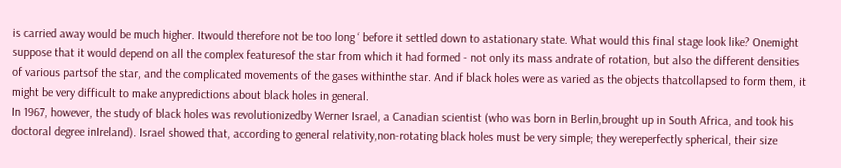is carried away would be much higher. Itwould therefore not be too long ‘ before it settled down to astationary state. What would this final stage look like? Onemight suppose that it would depend on all the complex featuresof the star from which it had formed - not only its mass andrate of rotation, but also the different densities of various partsof the star, and the complicated movements of the gases withinthe star. And if black holes were as varied as the objects thatcollapsed to form them, it might be very difficult to make anypredictions about black holes in general.
In 1967, however, the study of black holes was revolutionizedby Werner Israel, a Canadian scientist (who was born in Berlin,brought up in South Africa, and took his doctoral degree inIreland). Israel showed that, according to general relativity,non-rotating black holes must be very simple; they wereperfectly spherical, their size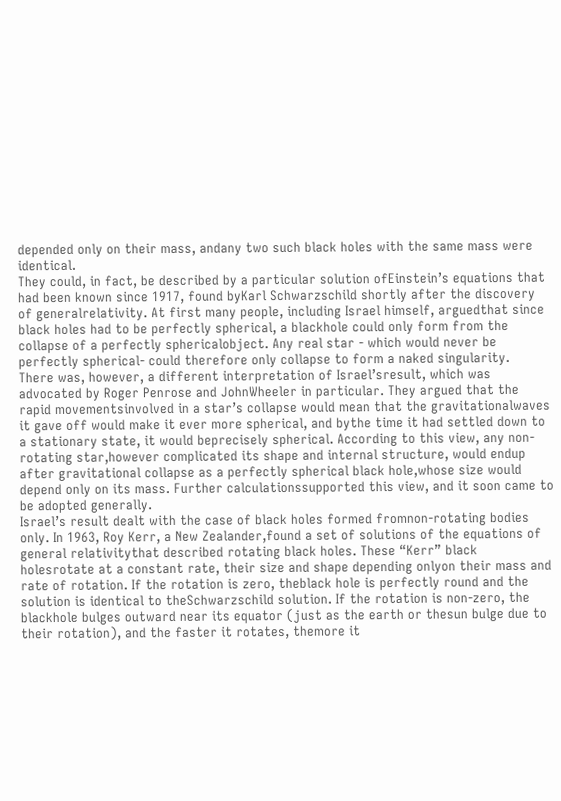depended only on their mass, andany two such black holes with the same mass were identical.
They could, in fact, be described by a particular solution ofEinstein’s equations that had been known since 1917, found byKarl Schwarzschild shortly after the discovery of generalrelativity. At first many people, including Israel himself, arguedthat since black holes had to be perfectly spherical, a blackhole could only form from the collapse of a perfectly sphericalobject. Any real star - which would never be perfectly spherical- could therefore only collapse to form a naked singularity.
There was, however, a different interpretation of Israel’sresult, which was advocated by Roger Penrose and JohnWheeler in particular. They argued that the rapid movementsinvolved in a star’s collapse would mean that the gravitationalwaves it gave off would make it ever more spherical, and bythe time it had settled down to a stationary state, it would beprecisely spherical. According to this view, any non-rotating star,however complicated its shape and internal structure, would endup after gravitational collapse as a perfectly spherical black hole,whose size would depend only on its mass. Further calculationssupported this view, and it soon came to be adopted generally.
Israel’s result dealt with the case of black holes formed fromnon-rotating bodies only. In 1963, Roy Kerr, a New Zealander,found a set of solutions of the equations of general relativitythat described rotating black holes. These “Kerr” black holesrotate at a constant rate, their size and shape depending onlyon their mass and rate of rotation. If the rotation is zero, theblack hole is perfectly round and the solution is identical to theSchwarzschild solution. If the rotation is non-zero, the blackhole bulges outward near its equator (just as the earth or thesun bulge due to their rotation), and the faster it rotates, themore it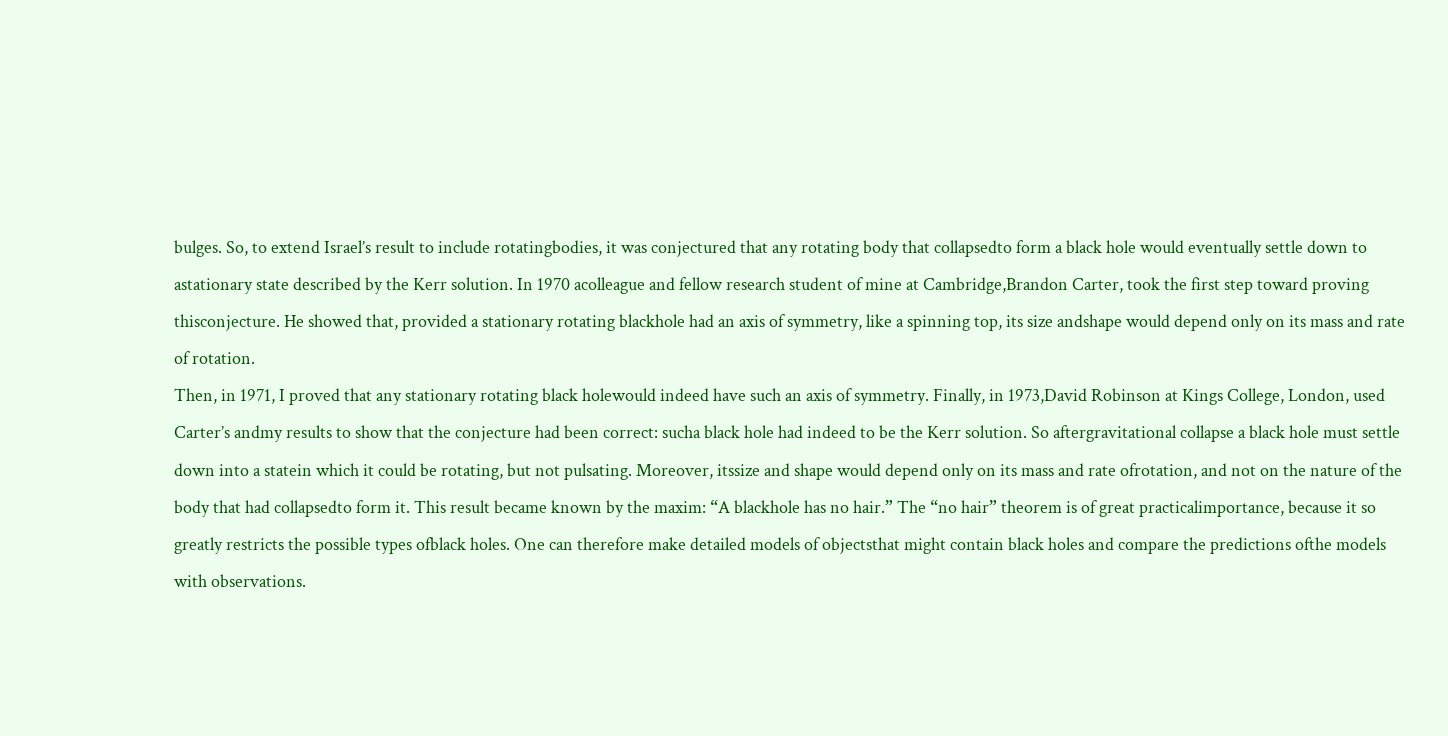bulges. So, to extend Israel’s result to include rotatingbodies, it was conjectured that any rotating body that collapsedto form a black hole would eventually settle down to astationary state described by the Kerr solution. In 1970 acolleague and fellow research student of mine at Cambridge,Brandon Carter, took the first step toward proving thisconjecture. He showed that, provided a stationary rotating blackhole had an axis of symmetry, like a spinning top, its size andshape would depend only on its mass and rate of rotation.
Then, in 1971, I proved that any stationary rotating black holewould indeed have such an axis of symmetry. Finally, in 1973,David Robinson at Kings College, London, used Carter’s andmy results to show that the conjecture had been correct: sucha black hole had indeed to be the Kerr solution. So aftergravitational collapse a black hole must settle down into a statein which it could be rotating, but not pulsating. Moreover, itssize and shape would depend only on its mass and rate ofrotation, and not on the nature of the body that had collapsedto form it. This result became known by the maxim: “A blackhole has no hair.” The “no hair” theorem is of great practicalimportance, because it so greatly restricts the possible types ofblack holes. One can therefore make detailed models of objectsthat might contain black holes and compare the predictions ofthe models with observations.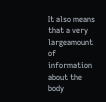It also means that a very largeamount of information about the body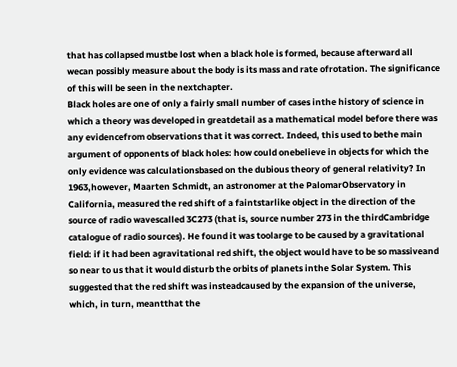that has collapsed mustbe lost when a black hole is formed, because afterward all wecan possibly measure about the body is its mass and rate ofrotation. The significance of this will be seen in the nextchapter.
Black holes are one of only a fairly small number of cases inthe history of science in which a theory was developed in greatdetail as a mathematical model before there was any evidencefrom observations that it was correct. Indeed, this used to bethe main argument of opponents of black holes: how could onebelieve in objects for which the only evidence was calculationsbased on the dubious theory of general relativity? In 1963,however, Maarten Schmidt, an astronomer at the PalomarObservatory in California, measured the red shift of a faintstarlike object in the direction of the source of radio wavescalled 3C273 (that is, source number 273 in the thirdCambridge catalogue of radio sources). He found it was toolarge to be caused by a gravitational field: if it had been agravitational red shift, the object would have to be so massiveand so near to us that it would disturb the orbits of planets inthe Solar System. This suggested that the red shift was insteadcaused by the expansion of the universe, which, in turn, meantthat the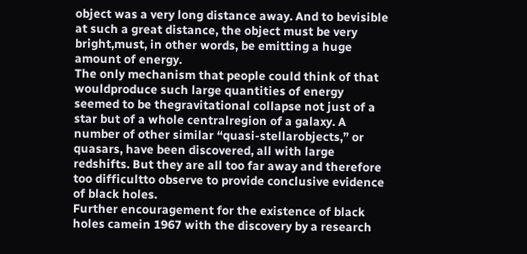object was a very long distance away. And to bevisible at such a great distance, the object must be very bright,must, in other words, be emitting a huge amount of energy.
The only mechanism that people could think of that wouldproduce such large quantities of energy seemed to be thegravitational collapse not just of a star but of a whole centralregion of a galaxy. A number of other similar “quasi-stellarobjects,” or quasars, have been discovered, all with large redshifts. But they are all too far away and therefore too difficultto observe to provide conclusive evidence of black holes.
Further encouragement for the existence of black holes camein 1967 with the discovery by a research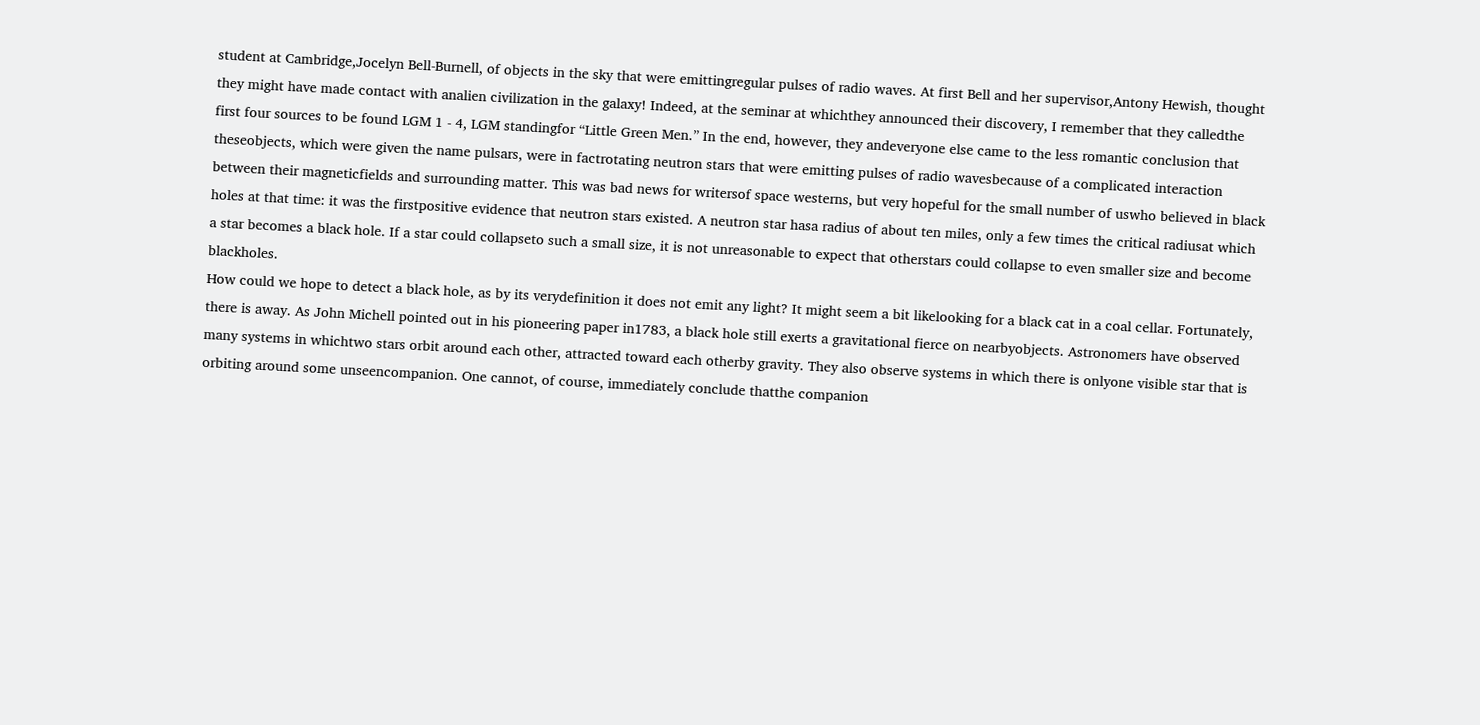student at Cambridge,Jocelyn Bell-Burnell, of objects in the sky that were emittingregular pulses of radio waves. At first Bell and her supervisor,Antony Hewish, thought they might have made contact with analien civilization in the galaxy! Indeed, at the seminar at whichthey announced their discovery, I remember that they calledthe first four sources to be found LGM 1 - 4, LGM standingfor “Little Green Men.” In the end, however, they andeveryone else came to the less romantic conclusion that theseobjects, which were given the name pulsars, were in factrotating neutron stars that were emitting pulses of radio wavesbecause of a complicated interaction between their magneticfields and surrounding matter. This was bad news for writersof space westerns, but very hopeful for the small number of uswho believed in black holes at that time: it was the firstpositive evidence that neutron stars existed. A neutron star hasa radius of about ten miles, only a few times the critical radiusat which a star becomes a black hole. If a star could collapseto such a small size, it is not unreasonable to expect that otherstars could collapse to even smaller size and become blackholes.
How could we hope to detect a black hole, as by its verydefinition it does not emit any light? It might seem a bit likelooking for a black cat in a coal cellar. Fortunately, there is away. As John Michell pointed out in his pioneering paper in1783, a black hole still exerts a gravitational fierce on nearbyobjects. Astronomers have observed many systems in whichtwo stars orbit around each other, attracted toward each otherby gravity. They also observe systems in which there is onlyone visible star that is orbiting around some unseencompanion. One cannot, of course, immediately conclude thatthe companion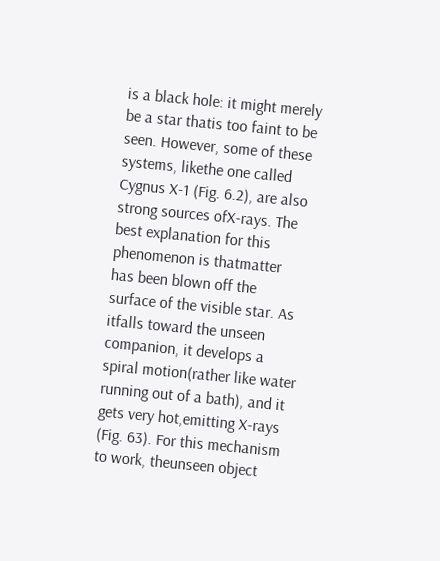is a black hole: it might merely be a star thatis too faint to be seen. However, some of these systems, likethe one called Cygnus X-1 (Fig. 6.2), are also strong sources ofX-rays. The best explanation for this phenomenon is thatmatter has been blown off the surface of the visible star. As itfalls toward the unseen companion, it develops a spiral motion(rather like water running out of a bath), and it gets very hot,emitting X-rays (Fig. 63). For this mechanism to work, theunseen object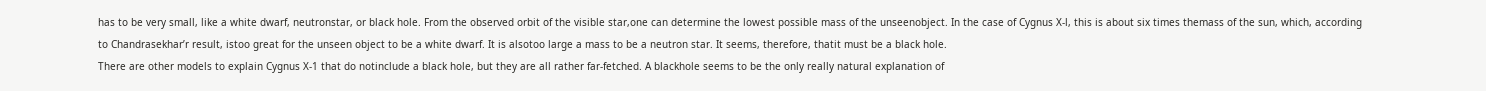has to be very small, like a white dwarf, neutronstar, or black hole. From the observed orbit of the visible star,one can determine the lowest possible mass of the unseenobject. In the case of Cygnus X-l, this is about six times themass of the sun, which, according to Chandrasekhar’r result, istoo great for the unseen object to be a white dwarf. It is alsotoo large a mass to be a neutron star. It seems, therefore, thatit must be a black hole.
There are other models to explain Cygnus X-1 that do notinclude a black hole, but they are all rather far-fetched. A blackhole seems to be the only really natural explanation of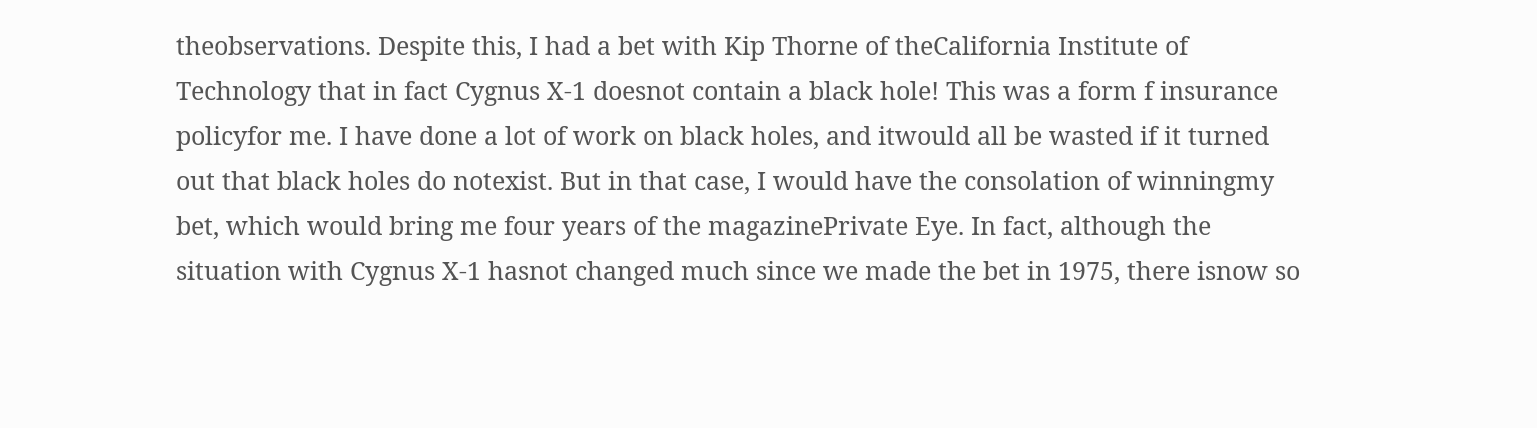theobservations. Despite this, I had a bet with Kip Thorne of theCalifornia Institute of Technology that in fact Cygnus X-1 doesnot contain a black hole! This was a form f insurance policyfor me. I have done a lot of work on black holes, and itwould all be wasted if it turned out that black holes do notexist. But in that case, I would have the consolation of winningmy bet, which would bring me four years of the magazinePrivate Eye. In fact, although the situation with Cygnus X-1 hasnot changed much since we made the bet in 1975, there isnow so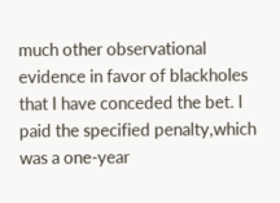much other observational evidence in favor of blackholes that I have conceded the bet. I paid the specified penalty,which was a one-year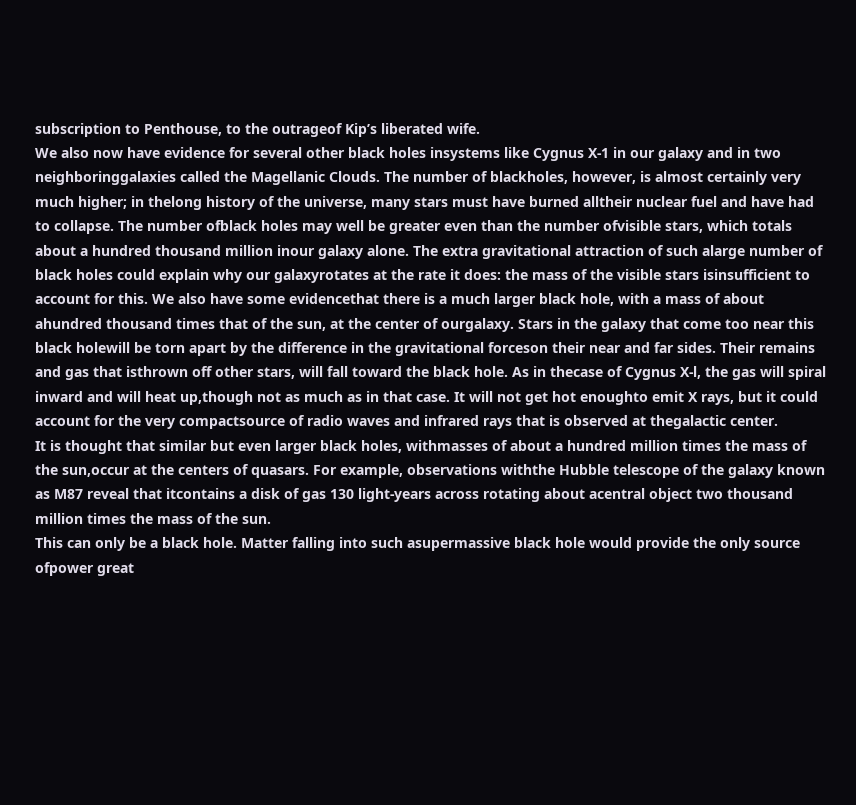subscription to Penthouse, to the outrageof Kip’s liberated wife.
We also now have evidence for several other black holes insystems like Cygnus X-1 in our galaxy and in two neighboringgalaxies called the Magellanic Clouds. The number of blackholes, however, is almost certainly very much higher; in thelong history of the universe, many stars must have burned alltheir nuclear fuel and have had to collapse. The number ofblack holes may well be greater even than the number ofvisible stars, which totals about a hundred thousand million inour galaxy alone. The extra gravitational attraction of such alarge number of black holes could explain why our galaxyrotates at the rate it does: the mass of the visible stars isinsufficient to account for this. We also have some evidencethat there is a much larger black hole, with a mass of about ahundred thousand times that of the sun, at the center of ourgalaxy. Stars in the galaxy that come too near this black holewill be torn apart by the difference in the gravitational forceson their near and far sides. Their remains and gas that isthrown off other stars, will fall toward the black hole. As in thecase of Cygnus X-l, the gas will spiral inward and will heat up,though not as much as in that case. It will not get hot enoughto emit X rays, but it could account for the very compactsource of radio waves and infrared rays that is observed at thegalactic center.
It is thought that similar but even larger black holes, withmasses of about a hundred million times the mass of the sun,occur at the centers of quasars. For example, observations withthe Hubble telescope of the galaxy known as M87 reveal that itcontains a disk of gas 130 light-years across rotating about acentral object two thousand million times the mass of the sun.
This can only be a black hole. Matter falling into such asupermassive black hole would provide the only source ofpower great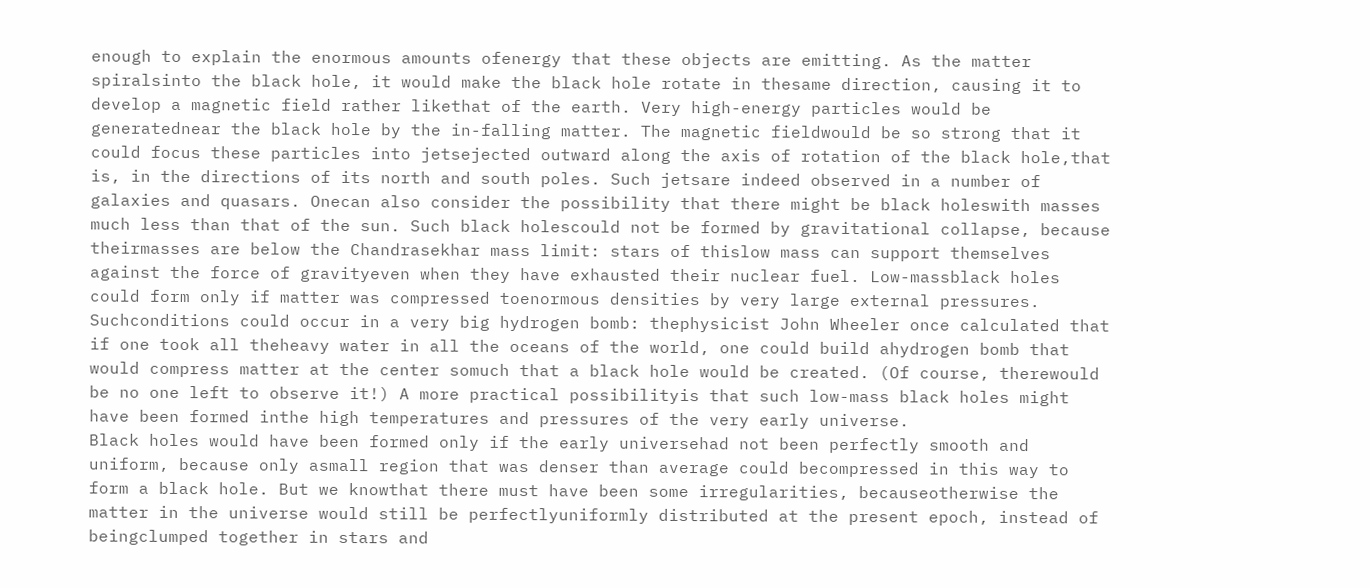enough to explain the enormous amounts ofenergy that these objects are emitting. As the matter spiralsinto the black hole, it would make the black hole rotate in thesame direction, causing it to develop a magnetic field rather likethat of the earth. Very high-energy particles would be generatednear the black hole by the in-falling matter. The magnetic fieldwould be so strong that it could focus these particles into jetsejected outward along the axis of rotation of the black hole,that is, in the directions of its north and south poles. Such jetsare indeed observed in a number of galaxies and quasars. Onecan also consider the possibility that there might be black holeswith masses much less than that of the sun. Such black holescould not be formed by gravitational collapse, because theirmasses are below the Chandrasekhar mass limit: stars of thislow mass can support themselves against the force of gravityeven when they have exhausted their nuclear fuel. Low-massblack holes could form only if matter was compressed toenormous densities by very large external pressures. Suchconditions could occur in a very big hydrogen bomb: thephysicist John Wheeler once calculated that if one took all theheavy water in all the oceans of the world, one could build ahydrogen bomb that would compress matter at the center somuch that a black hole would be created. (Of course, therewould be no one left to observe it!) A more practical possibilityis that such low-mass black holes might have been formed inthe high temperatures and pressures of the very early universe.
Black holes would have been formed only if the early universehad not been perfectly smooth and uniform, because only asmall region that was denser than average could becompressed in this way to form a black hole. But we knowthat there must have been some irregularities, becauseotherwise the matter in the universe would still be perfectlyuniformly distributed at the present epoch, instead of beingclumped together in stars and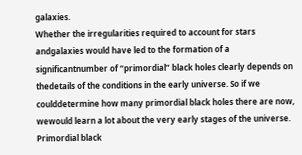galaxies.
Whether the irregularities required to account for stars andgalaxies would have led to the formation of a significantnumber of “primordial” black holes clearly depends on thedetails of the conditions in the early universe. So if we coulddetermine how many primordial black holes there are now, wewould learn a lot about the very early stages of the universe.
Primordial black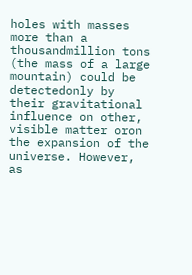holes with masses more than a thousandmillion tons (the mass of a large mountain) could be detectedonly by their gravitational influence on other, visible matter oron the expansion of the universe. However, as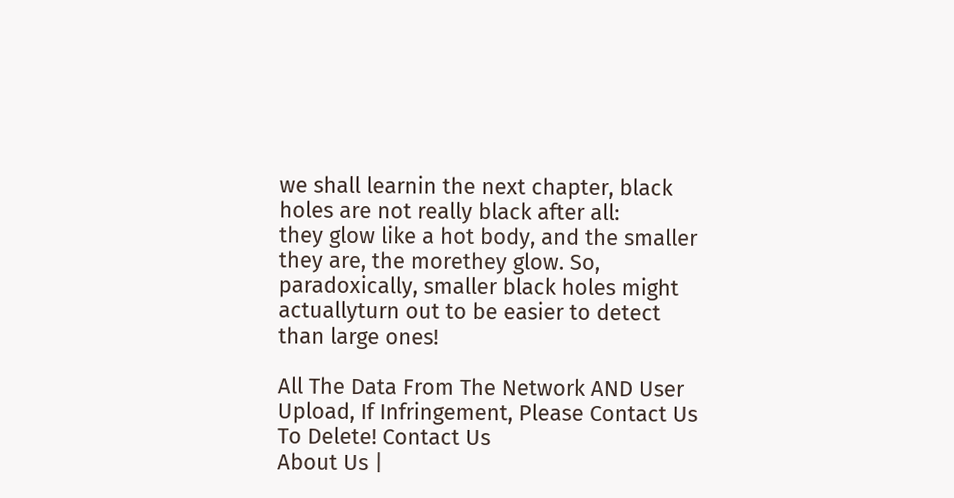we shall learnin the next chapter, black holes are not really black after all:
they glow like a hot body, and the smaller they are, the morethey glow. So, paradoxically, smaller black holes might actuallyturn out to be easier to detect than large ones!

All The Data From The Network AND User Upload, If Infringement, Please Contact Us To Delete! Contact Us
About Us |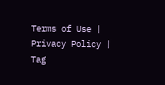Terms of Use | Privacy Policy | Tag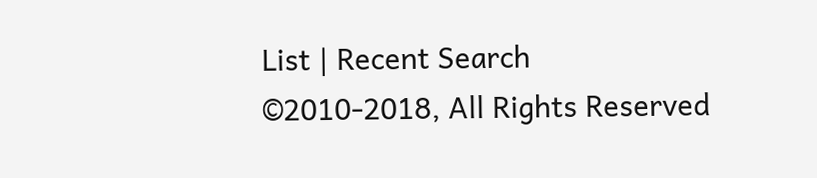List | Recent Search
©2010-2018, All Rights Reserved